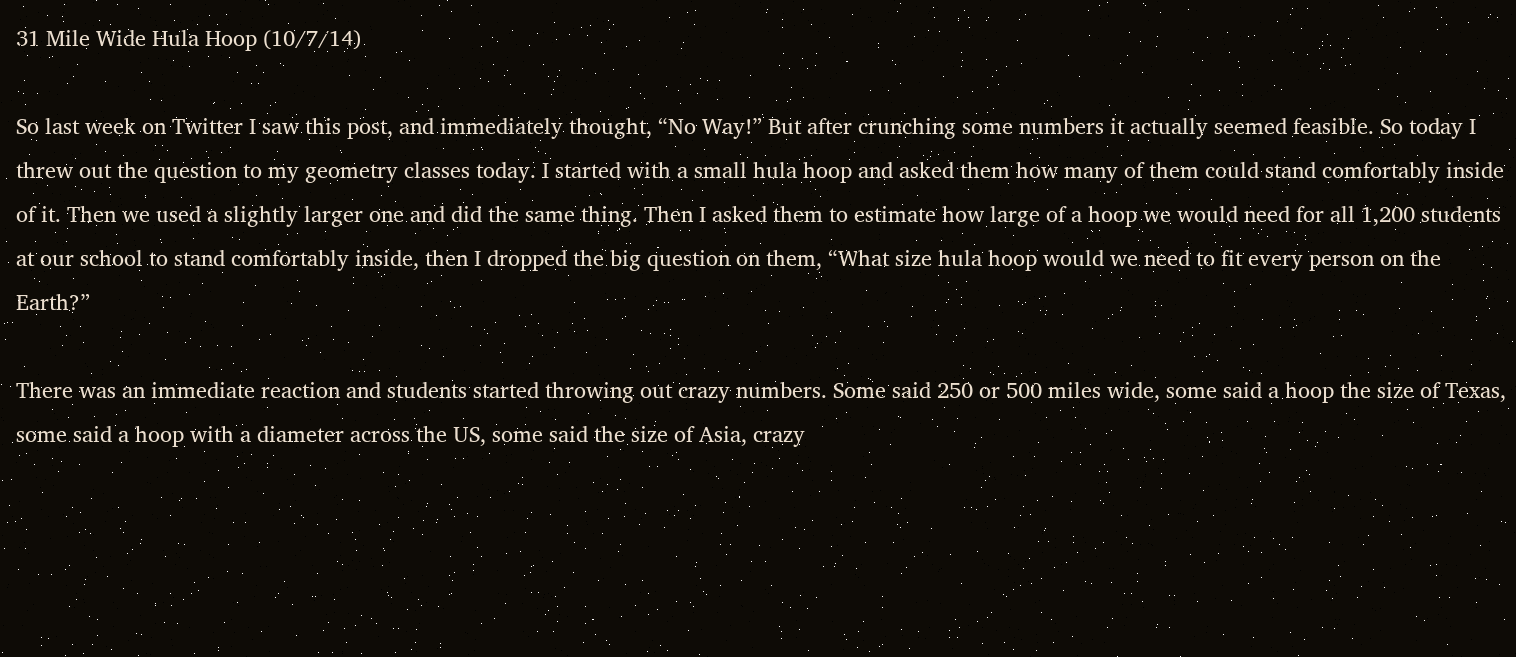31 Mile Wide Hula Hoop (10/7/14)

So last week on Twitter I saw this post, and immediately thought, “No Way!” But after crunching some numbers it actually seemed feasible. So today I threw out the question to my geometry classes today. I started with a small hula hoop and asked them how many of them could stand comfortably inside of it. Then we used a slightly larger one and did the same thing. Then I asked them to estimate how large of a hoop we would need for all 1,200 students at our school to stand comfortably inside, then I dropped the big question on them, “What size hula hoop would we need to fit every person on the Earth?”

There was an immediate reaction and students started throwing out crazy numbers. Some said 250 or 500 miles wide, some said a hoop the size of Texas, some said a hoop with a diameter across the US, some said the size of Asia, crazy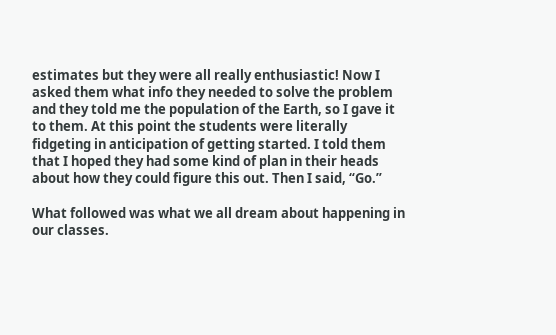estimates but they were all really enthusiastic! Now I asked them what info they needed to solve the problem and they told me the population of the Earth, so I gave it to them. At this point the students were literally fidgeting in anticipation of getting started. I told them that I hoped they had some kind of plan in their heads about how they could figure this out. Then I said, “Go.”

What followed was what we all dream about happening in our classes.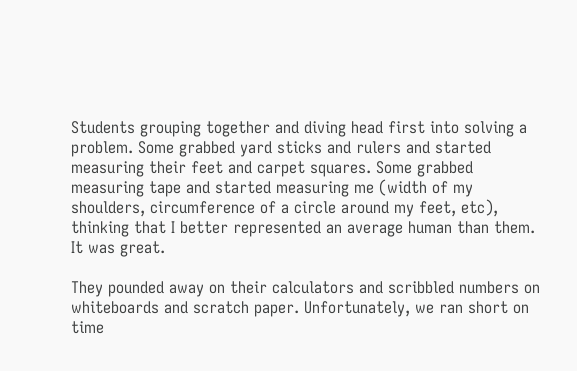Students grouping together and diving head first into solving a problem. Some grabbed yard sticks and rulers and started measuring their feet and carpet squares. Some grabbed measuring tape and started measuring me (width of my shoulders, circumference of a circle around my feet, etc), thinking that I better represented an average human than them. It was great.

They pounded away on their calculators and scribbled numbers on whiteboards and scratch paper. Unfortunately, we ran short on time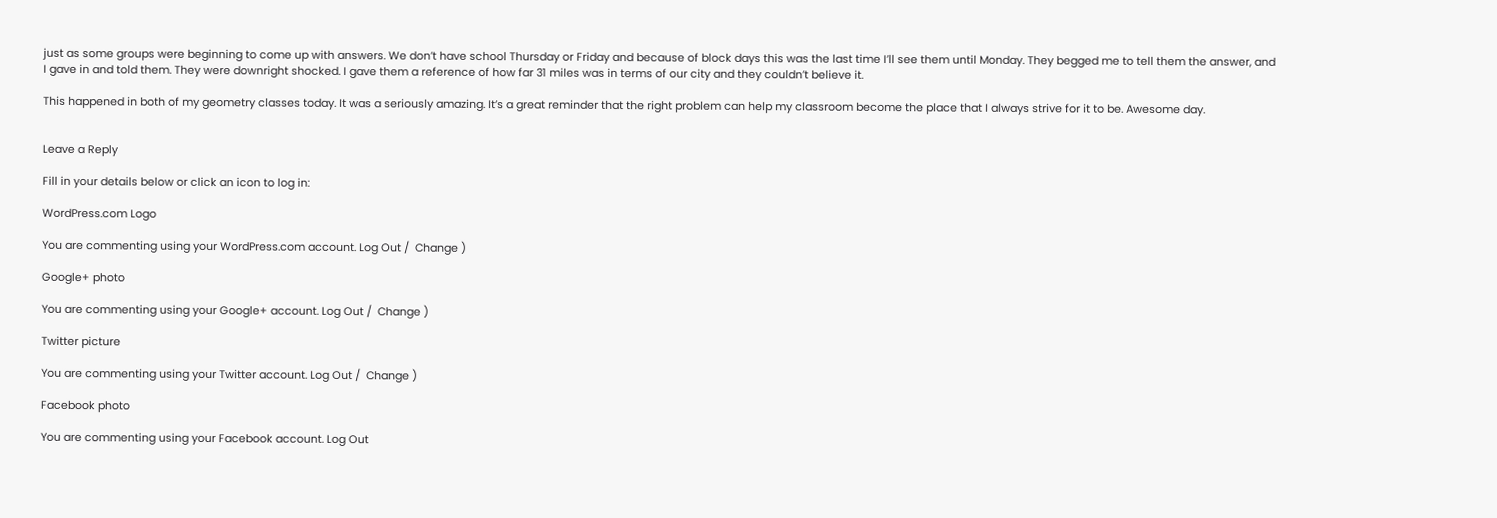just as some groups were beginning to come up with answers. We don’t have school Thursday or Friday and because of block days this was the last time I’ll see them until Monday. They begged me to tell them the answer, and I gave in and told them. They were downright shocked. I gave them a reference of how far 31 miles was in terms of our city and they couldn’t believe it.

This happened in both of my geometry classes today. It was a seriously amazing. It’s a great reminder that the right problem can help my classroom become the place that I always strive for it to be. Awesome day.


Leave a Reply

Fill in your details below or click an icon to log in:

WordPress.com Logo

You are commenting using your WordPress.com account. Log Out /  Change )

Google+ photo

You are commenting using your Google+ account. Log Out /  Change )

Twitter picture

You are commenting using your Twitter account. Log Out /  Change )

Facebook photo

You are commenting using your Facebook account. Log Out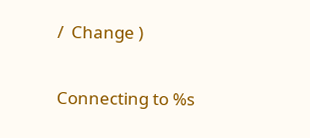/  Change )


Connecting to %s